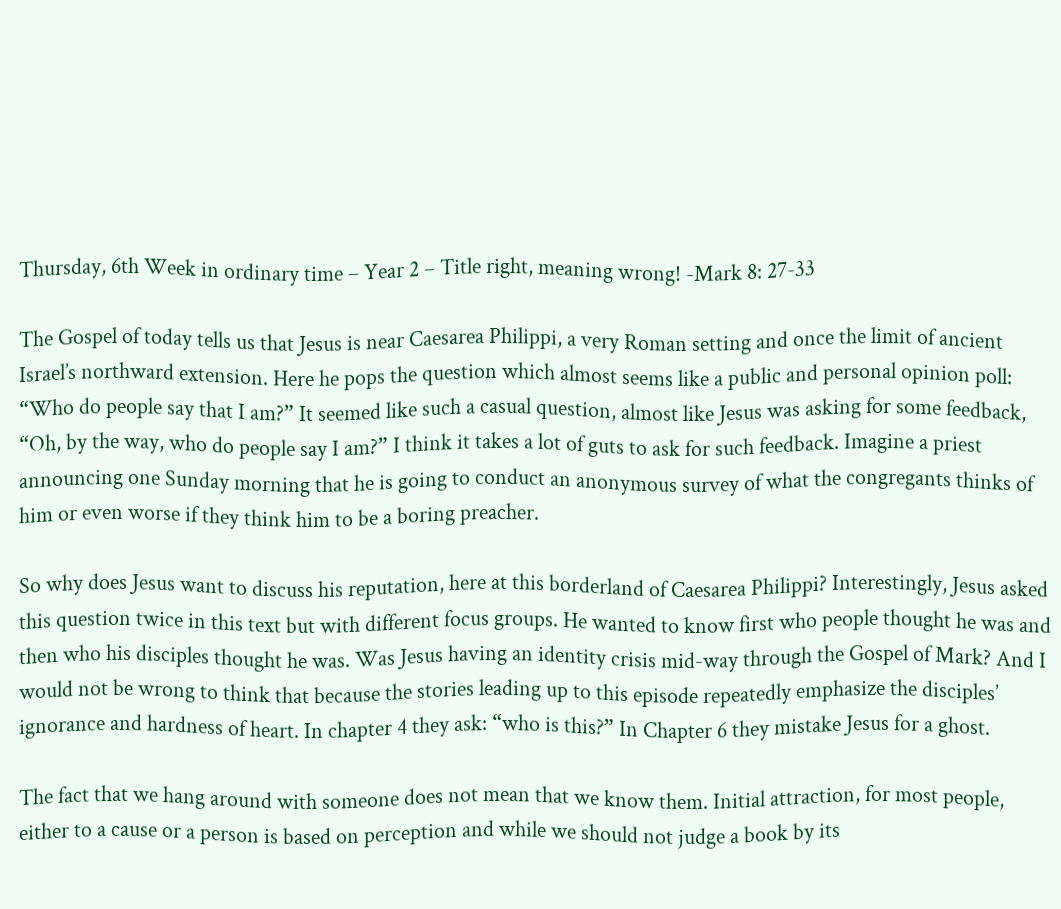Thursday, 6th Week in ordinary time – Year 2 – Title right, meaning wrong! -Mark 8: 27-33

The Gospel of today tells us that Jesus is near Caesarea Philippi, a very Roman setting and once the limit of ancient Israel’s northward extension. Here he pops the question which almost seems like a public and personal opinion poll: “Who do people say that I am?” It seemed like such a casual question, almost like Jesus was asking for some feedback, “Oh, by the way, who do people say I am?” I think it takes a lot of guts to ask for such feedback. Imagine a priest announcing one Sunday morning that he is going to conduct an anonymous survey of what the congregants thinks of him or even worse if they think him to be a boring preacher.

So why does Jesus want to discuss his reputation, here at this borderland of Caesarea Philippi? Interestingly, Jesus asked this question twice in this text but with different focus groups. He wanted to know first who people thought he was and then who his disciples thought he was. Was Jesus having an identity crisis mid-way through the Gospel of Mark? And I would not be wrong to think that because the stories leading up to this episode repeatedly emphasize the disciples’ ignorance and hardness of heart. In chapter 4 they ask: “who is this?” In Chapter 6 they mistake Jesus for a ghost.

The fact that we hang around with someone does not mean that we know them. Initial attraction, for most people, either to a cause or a person is based on perception and while we should not judge a book by its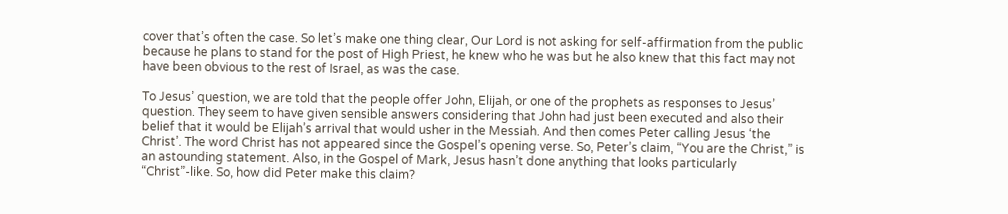cover that’s often the case. So let’s make one thing clear, Our Lord is not asking for self-affirmation from the public because he plans to stand for the post of High Priest, he knew who he was but he also knew that this fact may not have been obvious to the rest of Israel, as was the case.

To Jesus’ question, we are told that the people offer John, Elijah, or one of the prophets as responses to Jesus’ question. They seem to have given sensible answers considering that John had just been executed and also their belief that it would be Elijah’s arrival that would usher in the Messiah. And then comes Peter calling Jesus ‘the Christ’. The word Christ has not appeared since the Gospel’s opening verse. So, Peter’s claim, “You are the Christ,” is an astounding statement. Also, in the Gospel of Mark, Jesus hasn’t done anything that looks particularly “Christ”-like. So, how did Peter make this claim?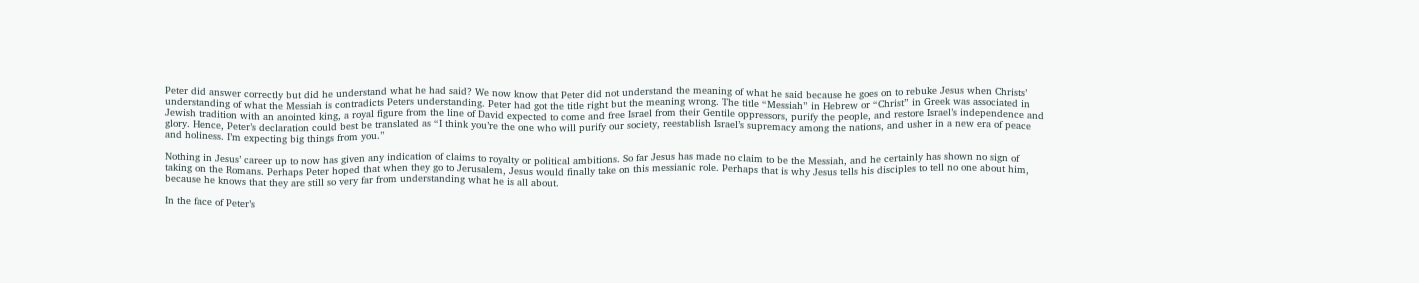Peter did answer correctly but did he understand what he had said? We now know that Peter did not understand the meaning of what he said because he goes on to rebuke Jesus when Christs’ understanding of what the Messiah is contradicts Peters understanding. Peter had got the title right but the meaning wrong. The title “Messiah” in Hebrew or “Christ” in Greek was associated in Jewish tradition with an anointed king, a royal figure from the line of David expected to come and free Israel from their Gentile oppressors, purify the people, and restore Israel’s independence and glory. Hence, Peter’s declaration could best be translated as “I think you’re the one who will purify our society, reestablish Israel’s supremacy among the nations, and usher in a new era of peace and holiness. I’m expecting big things from you.”

Nothing in Jesus’ career up to now has given any indication of claims to royalty or political ambitions. So far Jesus has made no claim to be the Messiah, and he certainly has shown no sign of taking on the Romans. Perhaps Peter hoped that when they go to Jerusalem, Jesus would finally take on this messianic role. Perhaps that is why Jesus tells his disciples to tell no one about him, because he knows that they are still so very far from understanding what he is all about.

In the face of Peter’s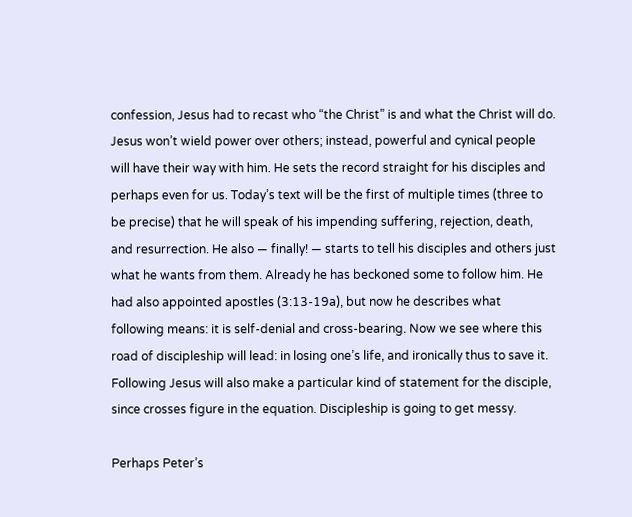confession, Jesus had to recast who “the Christ” is and what the Christ will do. Jesus won’t wield power over others; instead, powerful and cynical people will have their way with him. He sets the record straight for his disciples and perhaps even for us. Today’s text will be the first of multiple times (three to be precise) that he will speak of his impending suffering, rejection, death, and resurrection. He also — finally! — starts to tell his disciples and others just what he wants from them. Already he has beckoned some to follow him. He had also appointed apostles (3:13-19a), but now he describes what following means: it is self-denial and cross-bearing. Now we see where this road of discipleship will lead: in losing one’s life, and ironically thus to save it. Following Jesus will also make a particular kind of statement for the disciple, since crosses figure in the equation. Discipleship is going to get messy.

Perhaps Peter’s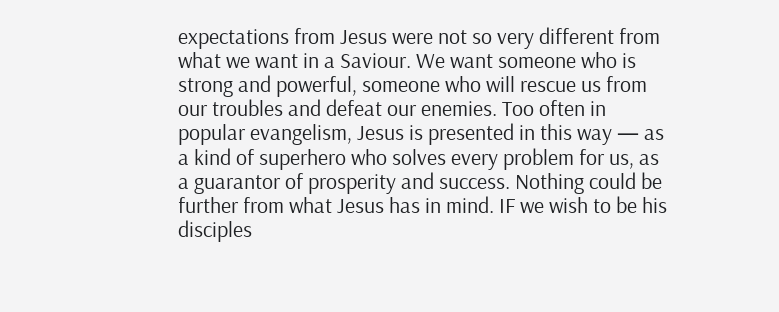expectations from Jesus were not so very different from what we want in a Saviour. We want someone who is strong and powerful, someone who will rescue us from our troubles and defeat our enemies. Too often in popular evangelism, Jesus is presented in this way — as a kind of superhero who solves every problem for us, as a guarantor of prosperity and success. Nothing could be further from what Jesus has in mind. IF we wish to be his disciples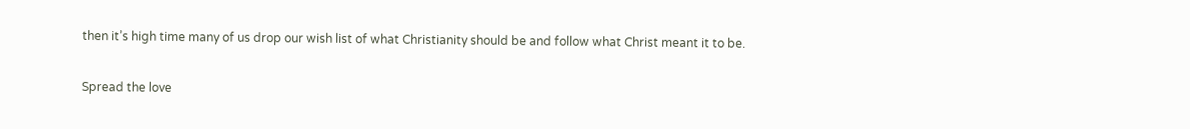then it’s high time many of us drop our wish list of what Christianity should be and follow what Christ meant it to be.

Spread the love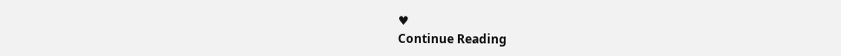♥
Continue Reading